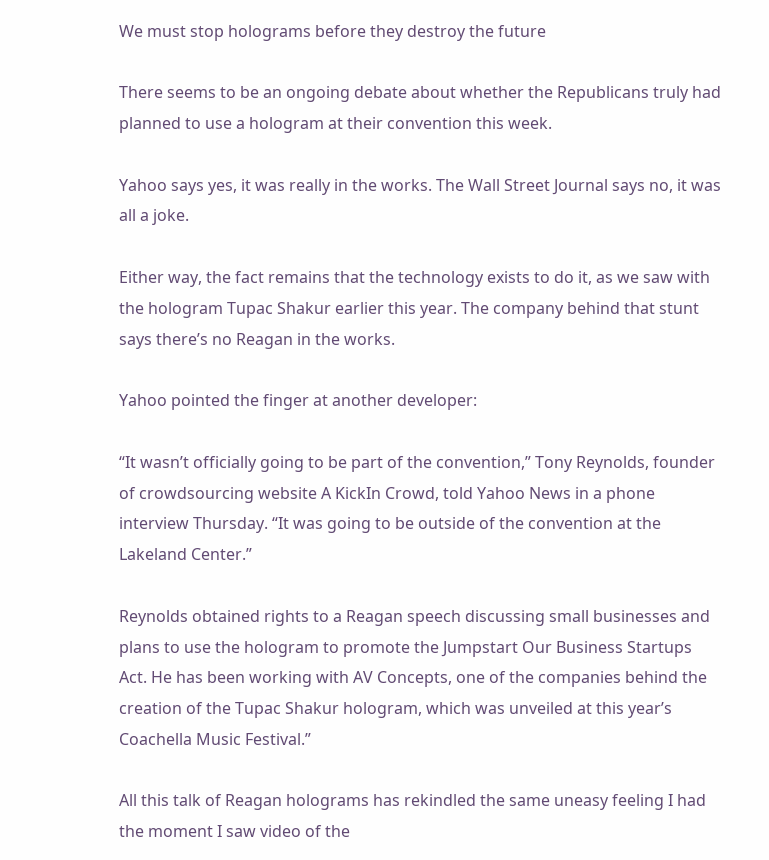We must stop holograms before they destroy the future

There seems to be an ongoing debate about whether the Republicans truly had planned to use a hologram at their convention this week.

Yahoo says yes, it was really in the works. The Wall Street Journal says no, it was all a joke.

Either way, the fact remains that the technology exists to do it, as we saw with the hologram Tupac Shakur earlier this year. The company behind that stunt says there’s no Reagan in the works.

Yahoo pointed the finger at another developer:

“It wasn’t officially going to be part of the convention,” Tony Reynolds, founder of crowdsourcing website A KickIn Crowd, told Yahoo News in a phone interview Thursday. “It was going to be outside of the convention at the Lakeland Center.”

Reynolds obtained rights to a Reagan speech discussing small businesses and plans to use the hologram to promote the Jumpstart Our Business Startups Act. He has been working with AV Concepts, one of the companies behind the creation of the Tupac Shakur hologram, which was unveiled at this year’s Coachella Music Festival.”

All this talk of Reagan holograms has rekindled the same uneasy feeling I had the moment I saw video of the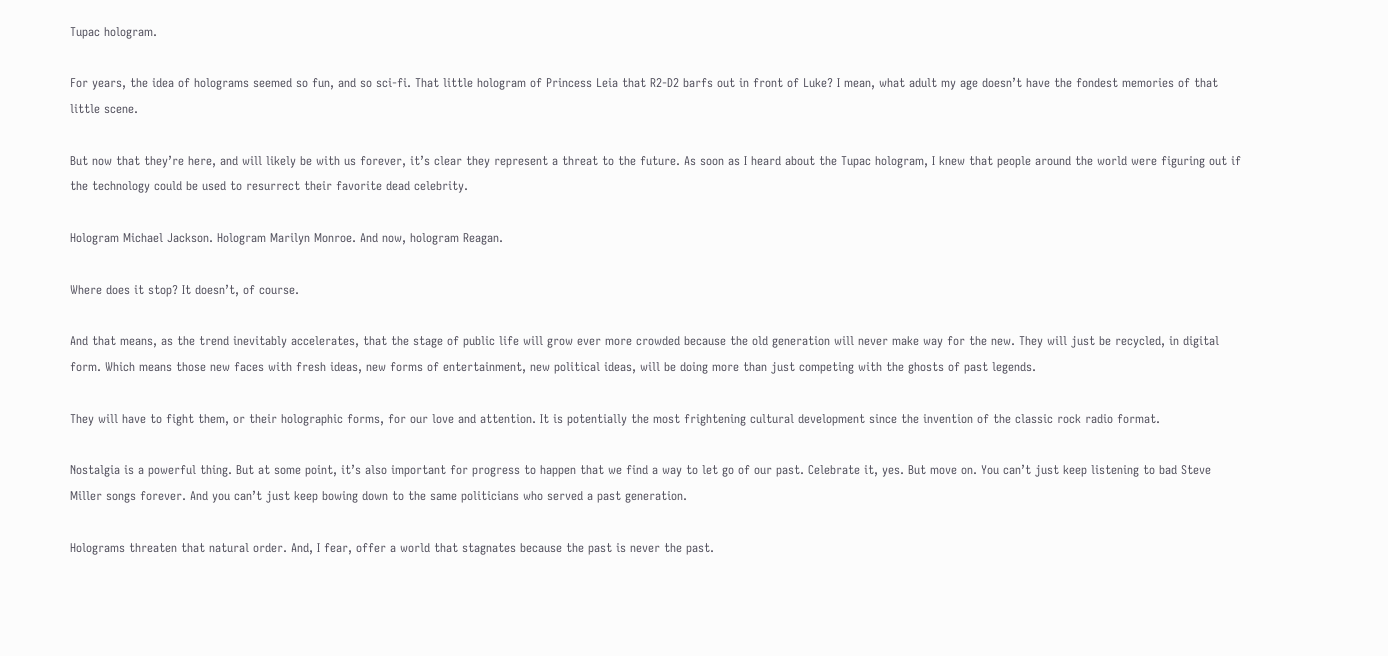Tupac hologram.

For years, the idea of holograms seemed so fun, and so sci-fi. That little hologram of Princess Leia that R2-D2 barfs out in front of Luke? I mean, what adult my age doesn’t have the fondest memories of that little scene.

But now that they’re here, and will likely be with us forever, it’s clear they represent a threat to the future. As soon as I heard about the Tupac hologram, I knew that people around the world were figuring out if the technology could be used to resurrect their favorite dead celebrity.

Hologram Michael Jackson. Hologram Marilyn Monroe. And now, hologram Reagan.

Where does it stop? It doesn’t, of course.

And that means, as the trend inevitably accelerates, that the stage of public life will grow ever more crowded because the old generation will never make way for the new. They will just be recycled, in digital form. Which means those new faces with fresh ideas, new forms of entertainment, new political ideas, will be doing more than just competing with the ghosts of past legends.

They will have to fight them, or their holographic forms, for our love and attention. It is potentially the most frightening cultural development since the invention of the classic rock radio format.

Nostalgia is a powerful thing. But at some point, it’s also important for progress to happen that we find a way to let go of our past. Celebrate it, yes. But move on. You can’t just keep listening to bad Steve Miller songs forever. And you can’t just keep bowing down to the same politicians who served a past generation.

Holograms threaten that natural order. And, I fear, offer a world that stagnates because the past is never the past.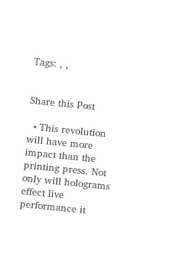Tags: , ,


Share this Post

  • This revolution will have more impact than the printing press. Not only will holograms effect live performance it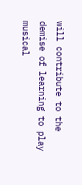will contribute to the demise of learning to play musical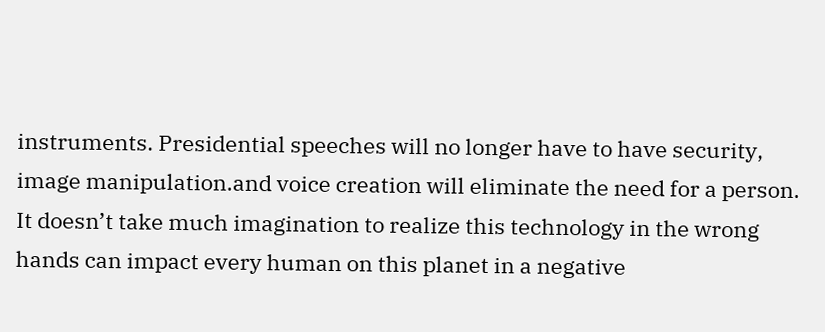instruments. Presidential speeches will no longer have to have security, image manipulation.and voice creation will eliminate the need for a person. It doesn’t take much imagination to realize this technology in the wrong hands can impact every human on this planet in a negative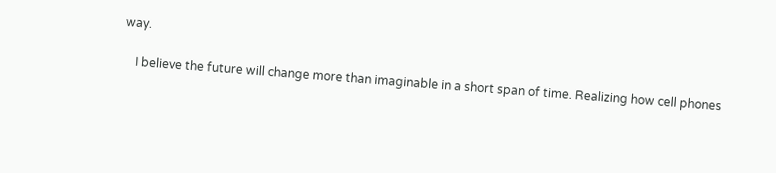way.

    I believe the future will change more than imaginable in a short span of time. Realizing how cell phones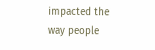impacted the way people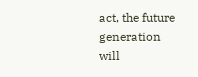act, the future generation will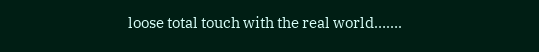loose total touch with the real world…….